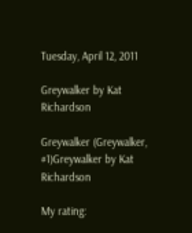Tuesday, April 12, 2011

Greywalker by Kat Richardson

Greywalker (Greywalker, #1)Greywalker by Kat Richardson

My rating: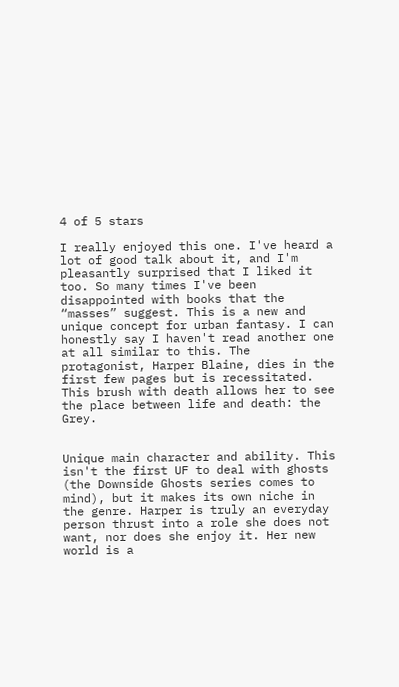4 of 5 stars

I really enjoyed this one. I've heard a lot of good talk about it, and I'm pleasantly surprised that I liked it too. So many times I've been disappointed with books that the “masses” suggest. This is a new and unique concept for urban fantasy. I can honestly say I haven't read another one at all similar to this. The protagonist, Harper Blaine, dies in the first few pages but is recessitated. This brush with death allows her to see the place between life and death: the Grey.


Unique main character and ability. This isn't the first UF to deal with ghosts (the Downside Ghosts series comes to mind), but it makes its own niche in the genre. Harper is truly an everyday person thrust into a role she does not want, nor does she enjoy it. Her new world is a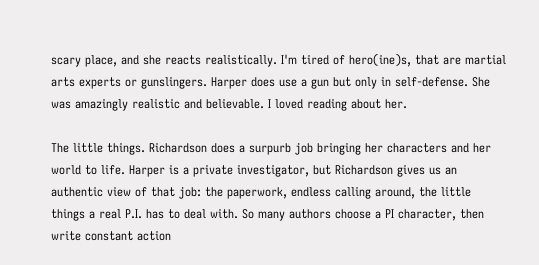scary place, and she reacts realistically. I'm tired of hero(ine)s, that are martial arts experts or gunslingers. Harper does use a gun but only in self-defense. She was amazingly realistic and believable. I loved reading about her.

The little things. Richardson does a surpurb job bringing her characters and her world to life. Harper is a private investigator, but Richardson gives us an authentic view of that job: the paperwork, endless calling around, the little things a real P.I. has to deal with. So many authors choose a PI character, then write constant action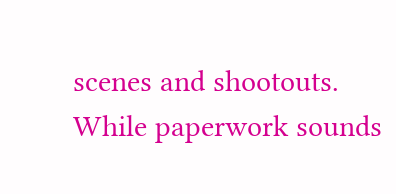scenes and shootouts. While paperwork sounds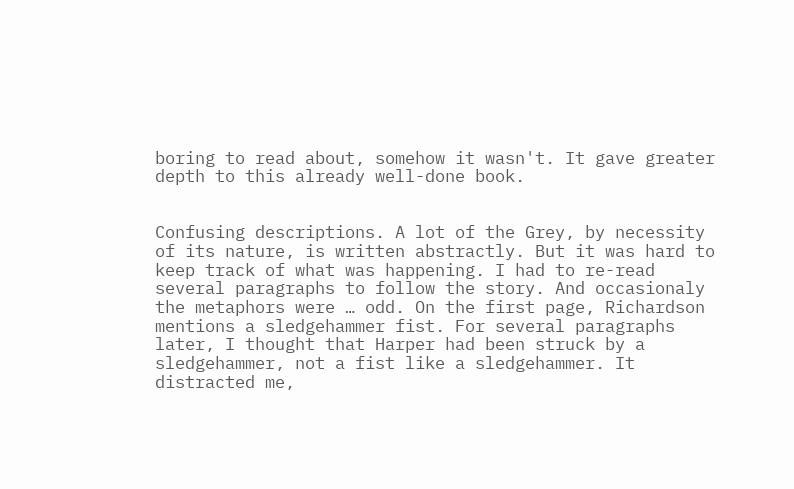boring to read about, somehow it wasn't. It gave greater depth to this already well-done book.


Confusing descriptions. A lot of the Grey, by necessity of its nature, is written abstractly. But it was hard to keep track of what was happening. I had to re-read several paragraphs to follow the story. And occasionaly the metaphors were … odd. On the first page, Richardson mentions a sledgehammer fist. For several paragraphs later, I thought that Harper had been struck by a sledgehammer, not a fist like a sledgehammer. It distracted me,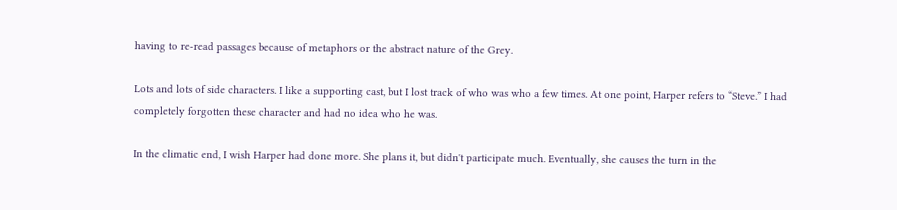having to re-read passages because of metaphors or the abstract nature of the Grey.

Lots and lots of side characters. I like a supporting cast, but I lost track of who was who a few times. At one point, Harper refers to “Steve.” I had completely forgotten these character and had no idea who he was.

In the climatic end, I wish Harper had done more. She plans it, but didn't participate much. Eventually, she causes the turn in the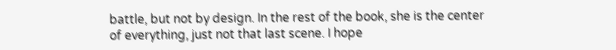battle, but not by design. In the rest of the book, she is the center of everything, just not that last scene. I hope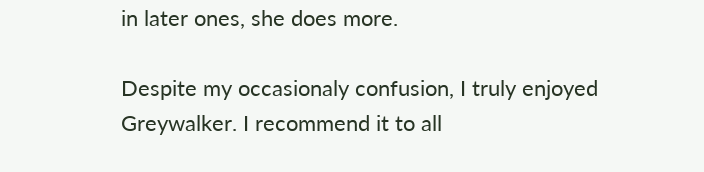in later ones, she does more.

Despite my occasionaly confusion, I truly enjoyed Greywalker. I recommend it to all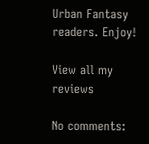Urban Fantasy readers. Enjoy!

View all my reviews

No comments: